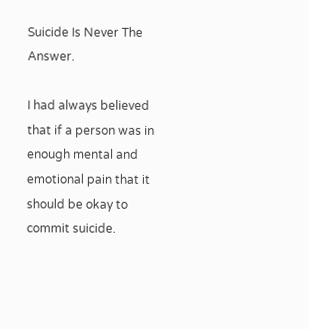Suicide Is Never The Answer.

I had always believed that if a person was in enough mental and emotional pain that it should be okay to commit suicide.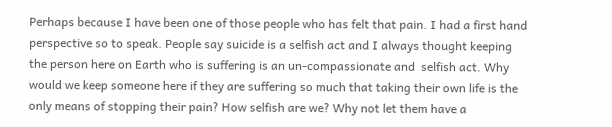Perhaps because I have been one of those people who has felt that pain. I had a first hand perspective so to speak. People say suicide is a selfish act and I always thought keeping the person here on Earth who is suffering is an un-compassionate and  selfish act. Why would we keep someone here if they are suffering so much that taking their own life is the only means of stopping their pain? How selfish are we? Why not let them have a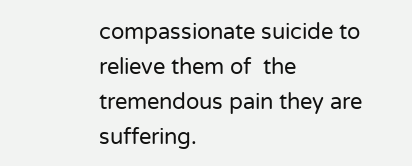compassionate suicide to relieve them of  the tremendous pain they are suffering.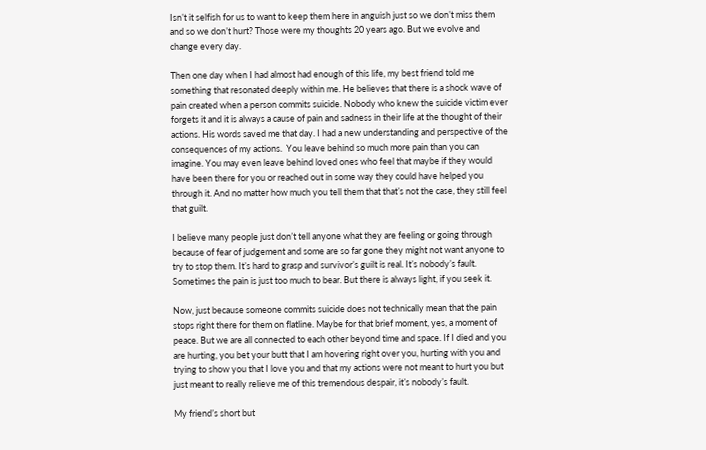Isn’t it selfish for us to want to keep them here in anguish just so we don’t miss them and so we don’t hurt? Those were my thoughts 20 years ago. But we evolve and change every day.

Then one day when I had almost had enough of this life, my best friend told me  something that resonated deeply within me. He believes that there is a shock wave of pain created when a person commits suicide. Nobody who knew the suicide victim ever forgets it and it is always a cause of pain and sadness in their life at the thought of their actions. His words saved me that day. I had a new understanding and perspective of the consequences of my actions.  You leave behind so much more pain than you can imagine. You may even leave behind loved ones who feel that maybe if they would have been there for you or reached out in some way they could have helped you through it. And no matter how much you tell them that that’s not the case, they still feel that guilt.

I believe many people just don’t tell anyone what they are feeling or going through because of fear of judgement and some are so far gone they might not want anyone to try to stop them. It’s hard to grasp and survivor’s guilt is real. It’s nobody’s fault. Sometimes the pain is just too much to bear. But there is always light, if you seek it.

Now, just because someone commits suicide does not technically mean that the pain stops right there for them on flatline. Maybe for that brief moment, yes, a moment of peace. But we are all connected to each other beyond time and space. If I died and you are hurting, you bet your butt that I am hovering right over you, hurting with you and trying to show you that I love you and that my actions were not meant to hurt you but just meant to really relieve me of this tremendous despair, it’s nobody’s fault.

My friend’s short but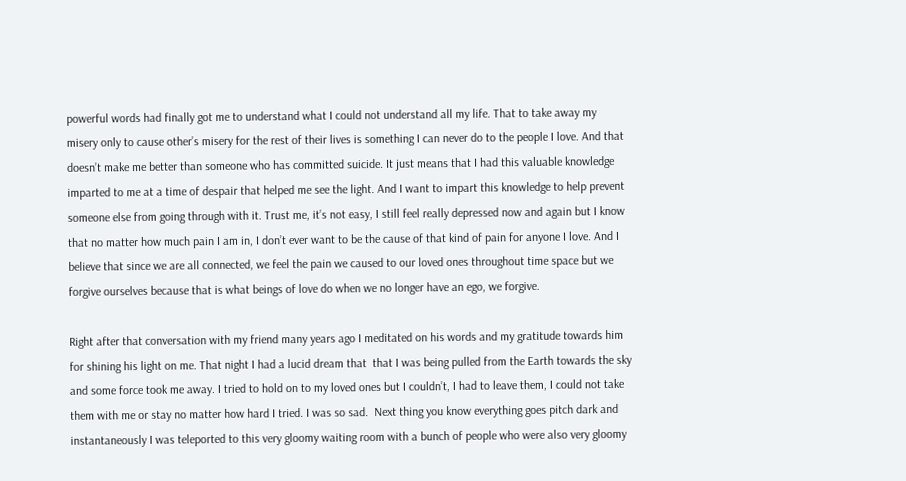powerful words had finally got me to understand what I could not understand all my life. That to take away my misery only to cause other’s misery for the rest of their lives is something I can never do to the people I love. And that doesn’t make me better than someone who has committed suicide. It just means that I had this valuable knowledge imparted to me at a time of despair that helped me see the light. And I want to impart this knowledge to help prevent someone else from going through with it. Trust me, it’s not easy, I still feel really depressed now and again but I know that no matter how much pain I am in, I don’t ever want to be the cause of that kind of pain for anyone I love. And I believe that since we are all connected, we feel the pain we caused to our loved ones throughout time space but we forgive ourselves because that is what beings of love do when we no longer have an ego, we forgive.

Right after that conversation with my friend many years ago I meditated on his words and my gratitude towards him for shining his light on me. That night I had a lucid dream that  that I was being pulled from the Earth towards the sky and some force took me away. I tried to hold on to my loved ones but I couldn’t, I had to leave them, I could not take them with me or stay no matter how hard I tried. I was so sad.  Next thing you know everything goes pitch dark and instantaneously I was teleported to this very gloomy waiting room with a bunch of people who were also very gloomy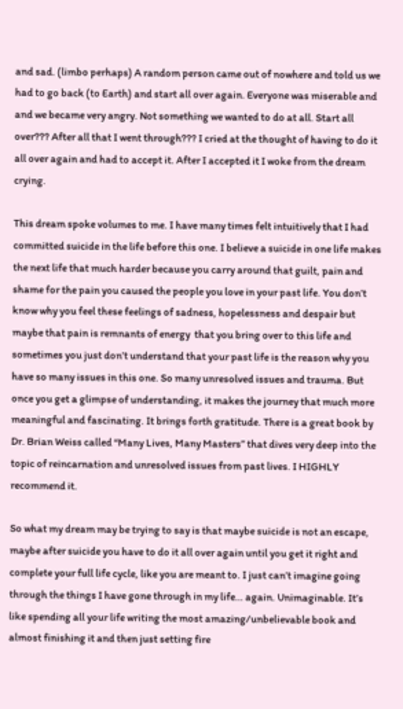and sad. (limbo perhaps) A random person came out of nowhere and told us we had to go back (to Earth) and start all over again. Everyone was miserable and and we became very angry. Not something we wanted to do at all. Start all over??? After all that I went through??? I cried at the thought of having to do it all over again and had to accept it. After I accepted it I woke from the dream crying.

This dream spoke volumes to me. I have many times felt intuitively that I had committed suicide in the life before this one. I believe a suicide in one life makes the next life that much harder because you carry around that guilt, pain and shame for the pain you caused the people you love in your past life. You don’t know why you feel these feelings of sadness, hopelessness and despair but maybe that pain is remnants of energy  that you bring over to this life and sometimes you just don’t understand that your past life is the reason why you have so many issues in this one. So many unresolved issues and trauma. But once you get a glimpse of understanding, it makes the journey that much more meaningful and fascinating. It brings forth gratitude. There is a great book by Dr. Brian Weiss called “Many Lives, Many Masters” that dives very deep into the topic of reincarnation and unresolved issues from past lives. I HIGHLY recommend it.

So what my dream may be trying to say is that maybe suicide is not an escape, maybe after suicide you have to do it all over again until you get it right and complete your full life cycle, like you are meant to. I just can’t imagine going through the things I have gone through in my life… again. Unimaginable. It’s like spending all your life writing the most amazing/unbelievable book and almost finishing it and then just setting fire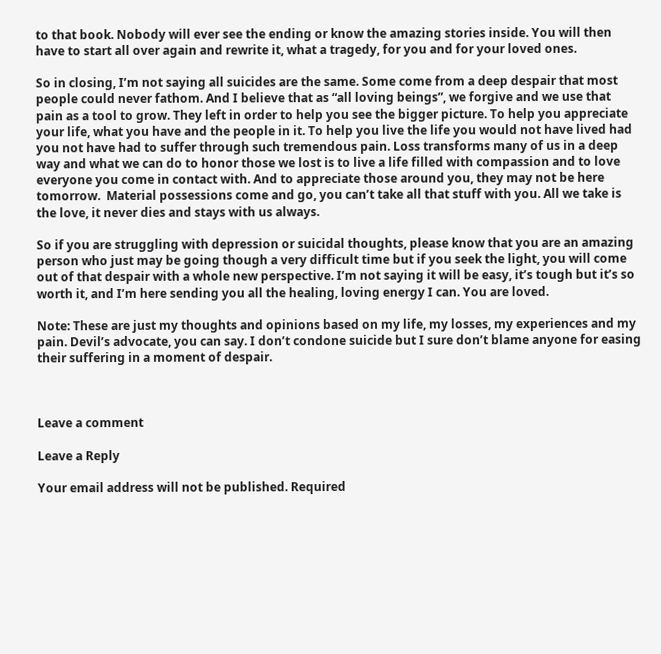to that book. Nobody will ever see the ending or know the amazing stories inside. You will then have to start all over again and rewrite it, what a tragedy, for you and for your loved ones.

So in closing, I’m not saying all suicides are the same. Some come from a deep despair that most people could never fathom. And I believe that as “all loving beings”, we forgive and we use that pain as a tool to grow. They left in order to help you see the bigger picture. To help you appreciate your life, what you have and the people in it. To help you live the life you would not have lived had you not have had to suffer through such tremendous pain. Loss transforms many of us in a deep way and what we can do to honor those we lost is to live a life filled with compassion and to love everyone you come in contact with. And to appreciate those around you, they may not be here tomorrow.  Material possessions come and go, you can’t take all that stuff with you. All we take is the love, it never dies and stays with us always.

So if you are struggling with depression or suicidal thoughts, please know that you are an amazing person who just may be going though a very difficult time but if you seek the light, you will come out of that despair with a whole new perspective. I’m not saying it will be easy, it’s tough but it’s so worth it, and I’m here sending you all the healing, loving energy I can. You are loved.

Note: These are just my thoughts and opinions based on my life, my losses, my experiences and my pain. Devil’s advocate, you can say. I don’t condone suicide but I sure don’t blame anyone for easing their suffering in a moment of despair.



Leave a comment

Leave a Reply

Your email address will not be published. Required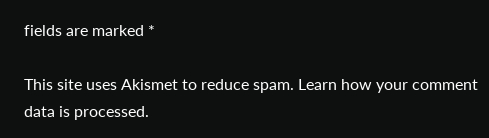fields are marked *

This site uses Akismet to reduce spam. Learn how your comment data is processed.